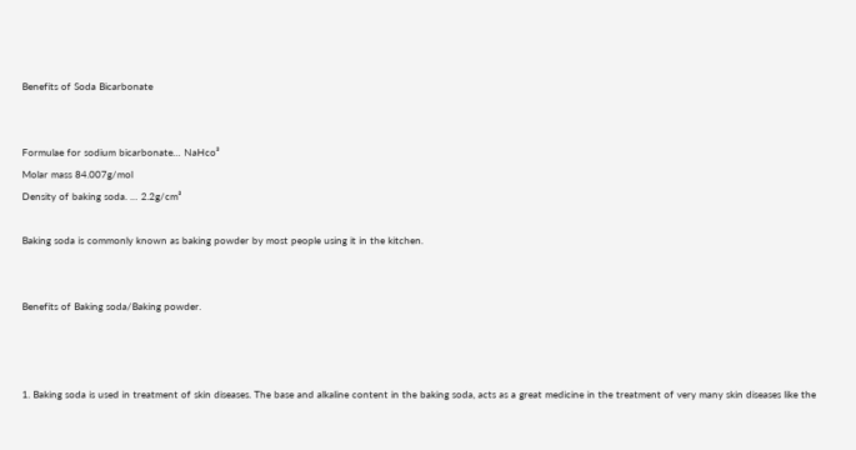Benefits of Soda Bicarbonate


Formulae for sodium bicarbonate… NaHco³
Molar mass 84.007g/mol
Density of baking soda. … 2.2g/cm³

Baking soda is commonly known as baking powder by most people using it in the kitchen.


Benefits of Baking soda/Baking powder.



1. Baking soda is used in treatment of skin diseases. The base and alkaline content in the baking soda, acts as a great medicine in the treatment of very many skin diseases like the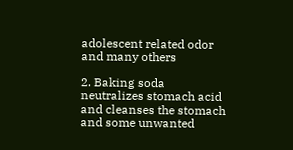adolescent related odor and many others

2. Baking soda neutralizes stomach acid and cleanses the stomach and some unwanted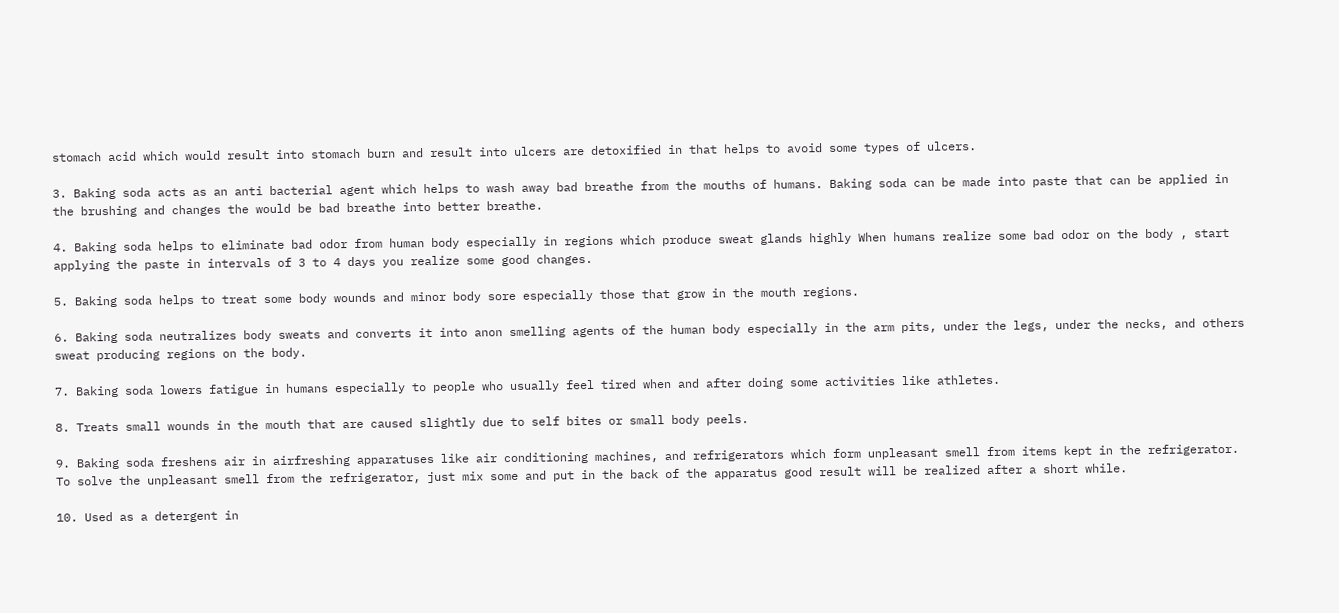stomach acid which would result into stomach burn and result into ulcers are detoxified in that helps to avoid some types of ulcers.

3. Baking soda acts as an anti bacterial agent which helps to wash away bad breathe from the mouths of humans. Baking soda can be made into paste that can be applied in the brushing and changes the would be bad breathe into better breathe.

4. Baking soda helps to eliminate bad odor from human body especially in regions which produce sweat glands highly When humans realize some bad odor on the body , start applying the paste in intervals of 3 to 4 days you realize some good changes.

5. Baking soda helps to treat some body wounds and minor body sore especially those that grow in the mouth regions.

6. Baking soda neutralizes body sweats and converts it into anon smelling agents of the human body especially in the arm pits, under the legs, under the necks, and others sweat producing regions on the body.

7. Baking soda lowers fatigue in humans especially to people who usually feel tired when and after doing some activities like athletes.

8. Treats small wounds in the mouth that are caused slightly due to self bites or small body peels.

9. Baking soda freshens air in airfreshing apparatuses like air conditioning machines, and refrigerators which form unpleasant smell from items kept in the refrigerator. To solve the unpleasant smell from the refrigerator, just mix some and put in the back of the apparatus good result will be realized after a short while.

10. Used as a detergent in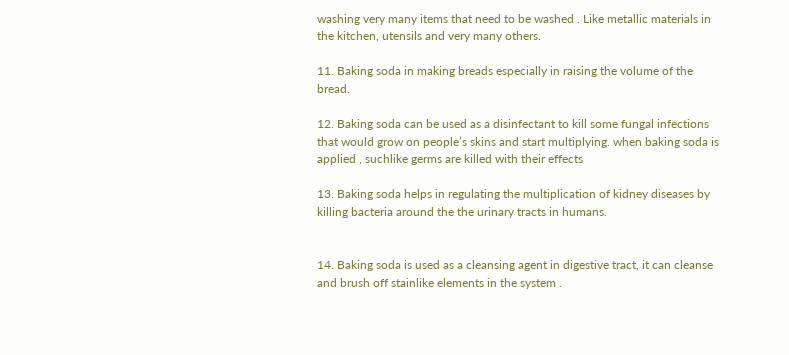washing very many items that need to be washed . Like metallic materials in the kitchen, utensils and very many others.

11. Baking soda in making breads especially in raising the volume of the bread.

12. Baking soda can be used as a disinfectant to kill some fungal infections that would grow on people’s skins and start multiplying. when baking soda is applied , suchlike germs are killed with their effects

13. Baking soda helps in regulating the multiplication of kidney diseases by killing bacteria around the the urinary tracts in humans.


14. Baking soda is used as a cleansing agent in digestive tract, it can cleanse and brush off stainlike elements in the system .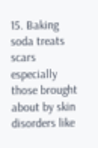15. Baking soda treats scars especially those brought about by skin disorders like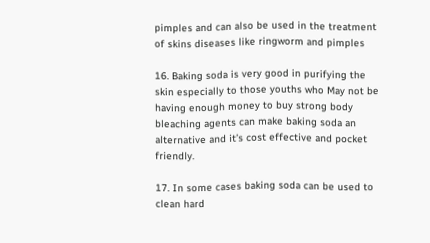pimples and can also be used in the treatment of skins diseases like ringworm and pimples

16. Baking soda is very good in purifying the skin especially to those youths who May not be having enough money to buy strong body bleaching agents can make baking soda an alternative and it’s cost effective and pocket friendly.

17. In some cases baking soda can be used to clean hard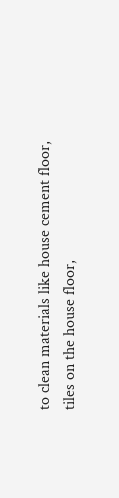to clean materials like house cement floor, tiles on the house floor,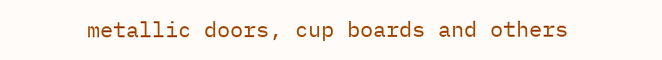metallic doors, cup boards and others